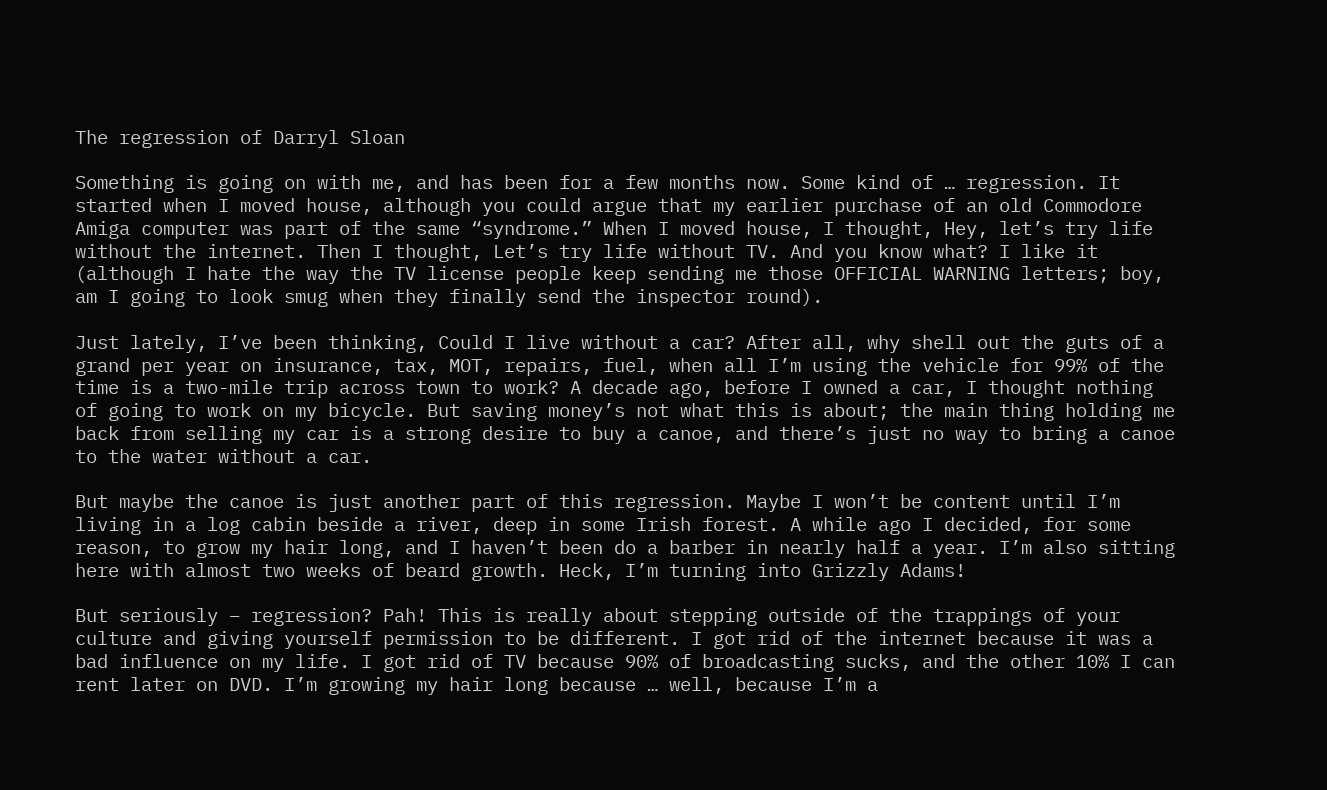The regression of Darryl Sloan

Something is going on with me, and has been for a few months now. Some kind of … regression. It started when I moved house, although you could argue that my earlier purchase of an old Commodore Amiga computer was part of the same “syndrome.” When I moved house, I thought, Hey, let’s try life without the internet. Then I thought, Let’s try life without TV. And you know what? I like it (although I hate the way the TV license people keep sending me those OFFICIAL WARNING letters; boy, am I going to look smug when they finally send the inspector round).

Just lately, I’ve been thinking, Could I live without a car? After all, why shell out the guts of a grand per year on insurance, tax, MOT, repairs, fuel, when all I’m using the vehicle for 99% of the time is a two-mile trip across town to work? A decade ago, before I owned a car, I thought nothing of going to work on my bicycle. But saving money’s not what this is about; the main thing holding me back from selling my car is a strong desire to buy a canoe, and there’s just no way to bring a canoe to the water without a car.

But maybe the canoe is just another part of this regression. Maybe I won’t be content until I’m living in a log cabin beside a river, deep in some Irish forest. A while ago I decided, for some reason, to grow my hair long, and I haven’t been do a barber in nearly half a year. I’m also sitting here with almost two weeks of beard growth. Heck, I’m turning into Grizzly Adams!

But seriously – regression? Pah! This is really about stepping outside of the trappings of your culture and giving yourself permission to be different. I got rid of the internet because it was a bad influence on my life. I got rid of TV because 90% of broadcasting sucks, and the other 10% I can rent later on DVD. I’m growing my hair long because … well, because I’m a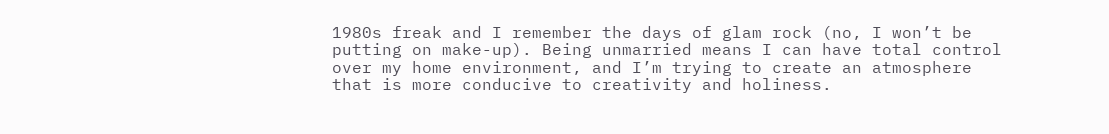1980s freak and I remember the days of glam rock (no, I won’t be putting on make-up). Being unmarried means I can have total control over my home environment, and I’m trying to create an atmosphere that is more conducive to creativity and holiness.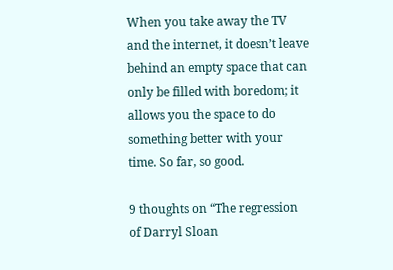When you take away the TV and the internet, it doesn’t leave behind an empty space that can only be filled with boredom; it allows you the space to do something better with your time. So far, so good.

9 thoughts on “The regression of Darryl Sloan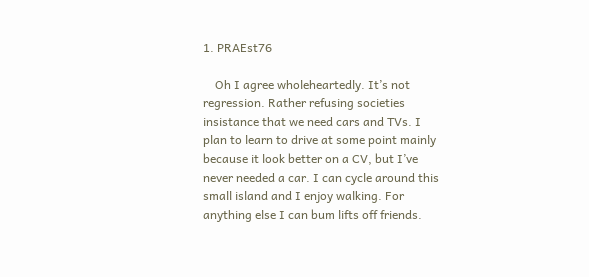1. PRAEst76

    Oh I agree wholeheartedly. It’s not regression. Rather refusing societies insistance that we need cars and TVs. I plan to learn to drive at some point mainly because it look better on a CV, but I’ve never needed a car. I can cycle around this small island and I enjoy walking. For anything else I can bum lifts off friends.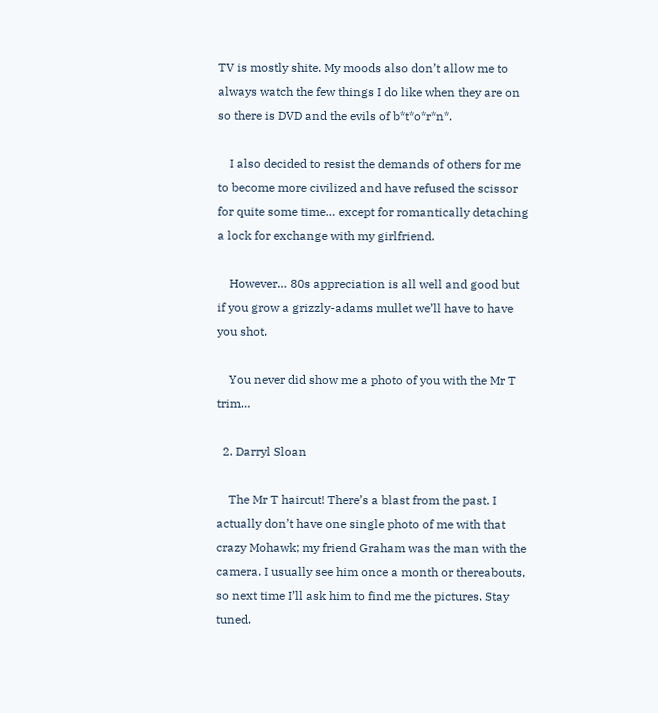TV is mostly shite. My moods also don’t allow me to always watch the few things I do like when they are on so there is DVD and the evils of b*t*o*r*n*.

    I also decided to resist the demands of others for me to become more civilized and have refused the scissor for quite some time… except for romantically detaching a lock for exchange with my girlfriend.

    However… 80s appreciation is all well and good but if you grow a grizzly-adams mullet we’ll have to have you shot.

    You never did show me a photo of you with the Mr T trim…

  2. Darryl Sloan

    The Mr T haircut! There’s a blast from the past. I actually don’t have one single photo of me with that crazy Mohawk; my friend Graham was the man with the camera. I usually see him once a month or thereabouts, so next time I’ll ask him to find me the pictures. Stay tuned.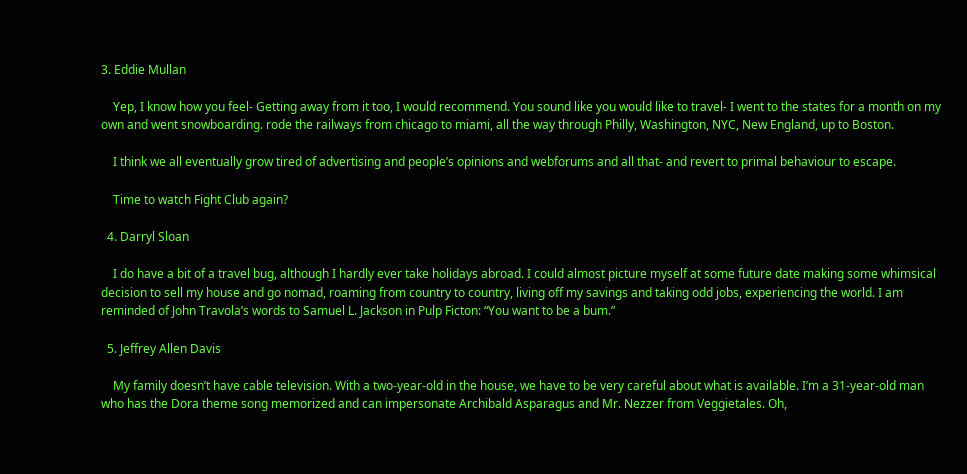3. Eddie Mullan

    Yep, I know how you feel- Getting away from it too, I would recommend. You sound like you would like to travel- I went to the states for a month on my own and went snowboarding. rode the railways from chicago to miami, all the way through Philly, Washington, NYC, New England, up to Boston.

    I think we all eventually grow tired of advertising and people’s opinions and webforums and all that- and revert to primal behaviour to escape.

    Time to watch Fight Club again?

  4. Darryl Sloan

    I do have a bit of a travel bug, although I hardly ever take holidays abroad. I could almost picture myself at some future date making some whimsical decision to sell my house and go nomad, roaming from country to country, living off my savings and taking odd jobs, experiencing the world. I am reminded of John Travola’s words to Samuel L. Jackson in Pulp Ficton: “You want to be a bum.”

  5. Jeffrey Allen Davis

    My family doesn’t have cable television. With a two-year-old in the house, we have to be very careful about what is available. I’m a 31-year-old man who has the Dora theme song memorized and can impersonate Archibald Asparagus and Mr. Nezzer from Veggietales. Oh,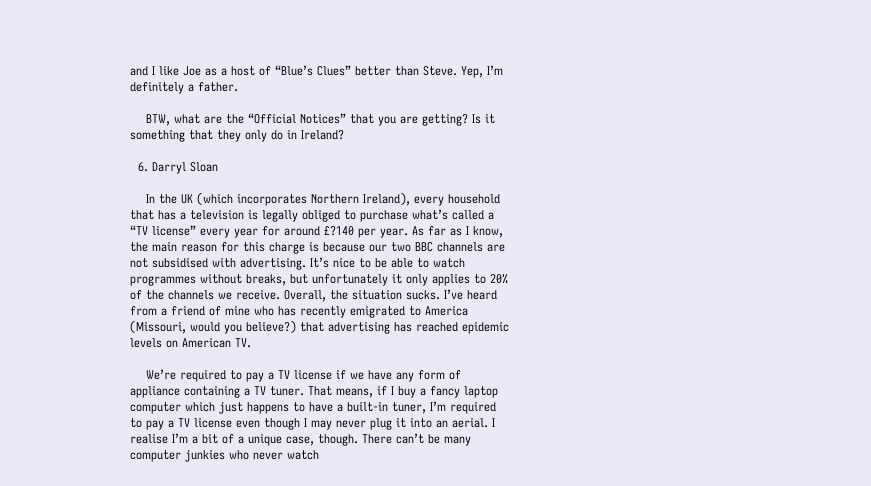and I like Joe as a host of “Blue’s Clues” better than Steve. Yep, I’m definitely a father.

    BTW, what are the “Official Notices” that you are getting? Is it something that they only do in Ireland?

  6. Darryl Sloan

    In the UK (which incorporates Northern Ireland), every household that has a television is legally obliged to purchase what’s called a “TV license” every year for around £?140 per year. As far as I know, the main reason for this charge is because our two BBC channels are not subsidised with advertising. It’s nice to be able to watch programmes without breaks, but unfortunately it only applies to 20% of the channels we receive. Overall, the situation sucks. I’ve heard from a friend of mine who has recently emigrated to America (Missouri, would you believe?) that advertising has reached epidemic levels on American TV.

    We’re required to pay a TV license if we have any form of appliance containing a TV tuner. That means, if I buy a fancy laptop computer which just happens to have a built-in tuner, I’m required to pay a TV license even though I may never plug it into an aerial. I realise I’m a bit of a unique case, though. There can’t be many computer junkies who never watch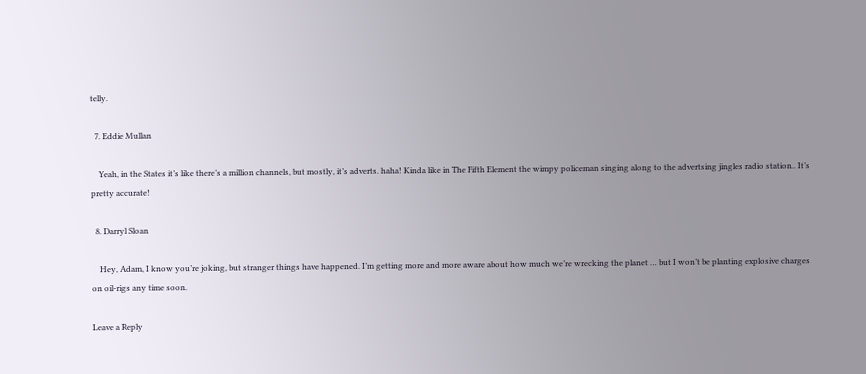telly.

  7. Eddie Mullan

    Yeah, in the States it’s like there’s a million channels, but mostly, it’s adverts. haha! Kinda like in The Fifth Element the wimpy policeman singing along to the advertsing jingles radio station.. It’s pretty accurate!

  8. Darryl Sloan

    Hey, Adam, I know you’re joking, but stranger things have happened. I’m getting more and more aware about how much we’re wrecking the planet … but I won’t be planting explosive charges on oil-rigs any time soon.

Leave a Reply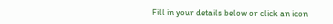Fill in your details below or click an icon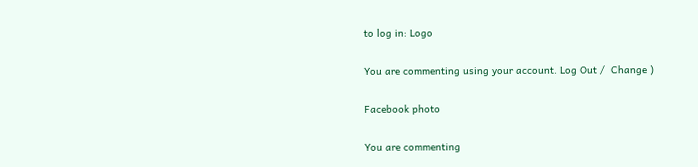to log in: Logo

You are commenting using your account. Log Out /  Change )

Facebook photo

You are commenting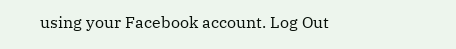using your Facebook account. Log Out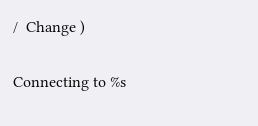/  Change )

Connecting to %s